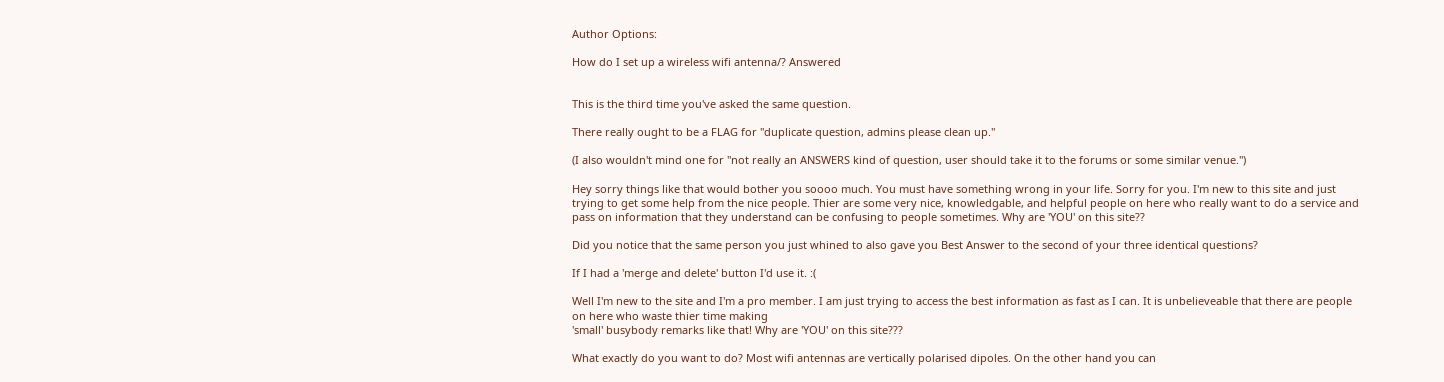Author Options:

How do I set up a wireless wifi antenna/? Answered


This is the third time you've asked the same question.

There really ought to be a FLAG for "duplicate question, admins please clean up."

(I also wouldn't mind one for "not really an ANSWERS kind of question, user should take it to the forums or some similar venue.")

Hey sorry things like that would bother you soooo much. You must have something wrong in your life. Sorry for you. I'm new to this site and just trying to get some help from the nice people. Thier are some very nice, knowledgable, and helpful people on here who really want to do a service and pass on information that they understand can be confusing to people sometimes. Why are 'YOU' on this site??

Did you notice that the same person you just whined to also gave you Best Answer to the second of your three identical questions?

If I had a 'merge and delete' button I'd use it. :(

Well I'm new to the site and I'm a pro member. I am just trying to access the best information as fast as I can. It is unbelieveable that there are people on here who waste thier time making
'small' busybody remarks like that! Why are 'YOU' on this site???

What exactly do you want to do? Most wifi antennas are vertically polarised dipoles. On the other hand you can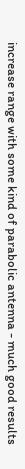increase range with some kind of parabolic antenna - much good results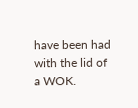have been had with the lid of a WOK.